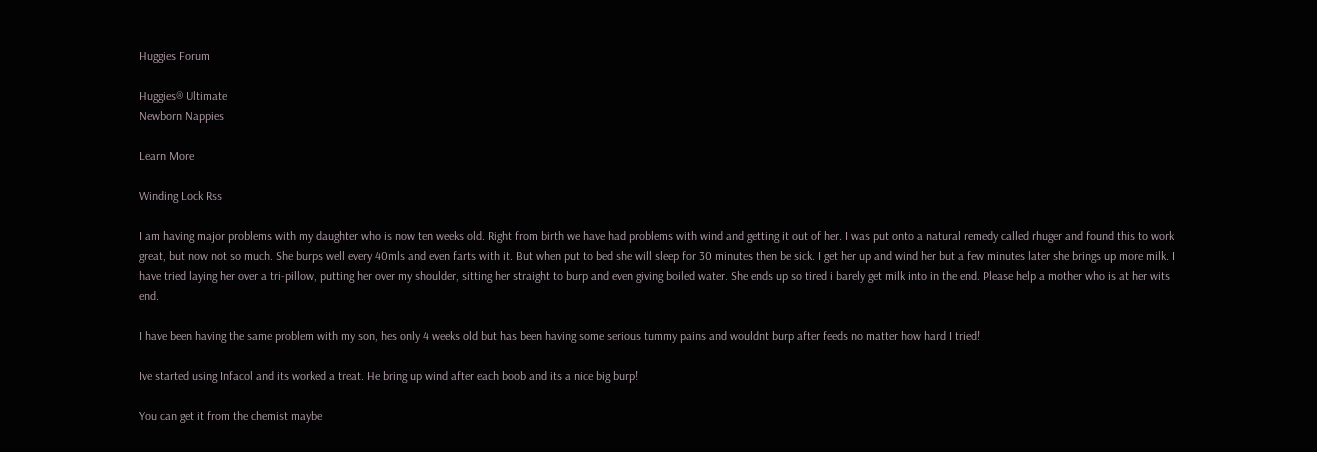Huggies Forum

Huggies® Ultimate
Newborn Nappies

Learn More

Winding Lock Rss

I am having major problems with my daughter who is now ten weeks old. Right from birth we have had problems with wind and getting it out of her. I was put onto a natural remedy called rhuger and found this to work great, but now not so much. She burps well every 40mls and even farts with it. But when put to bed she will sleep for 30 minutes then be sick. I get her up and wind her but a few minutes later she brings up more milk. I have tried laying her over a tri-pillow, putting her over my shoulder, sitting her straight to burp and even giving boiled water. She ends up so tired i barely get milk into in the end. Please help a mother who is at her wits end.

I have been having the same problem with my son, hes only 4 weeks old but has been having some serious tummy pains and wouldnt burp after feeds no matter how hard I tried!

Ive started using Infacol and its worked a treat. He bring up wind after each boob and its a nice big burp!

You can get it from the chemist maybe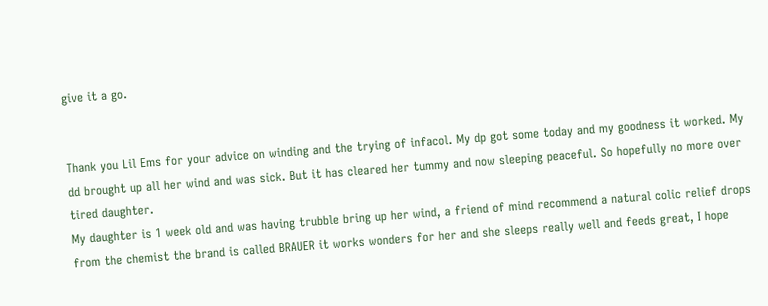give it a go.


Thank you Lil Ems for your advice on winding and the trying of infacol. My dp got some today and my goodness it worked. My dd brought up all her wind and was sick. But it has cleared her tummy and now sleeping peaceful. So hopefully no more over tired daughter.
My daughter is 1 week old and was having trubble bring up her wind, a friend of mind recommend a natural colic relief drops from the chemist the brand is called BRAUER it works wonders for her and she sleeps really well and feeds great, I hope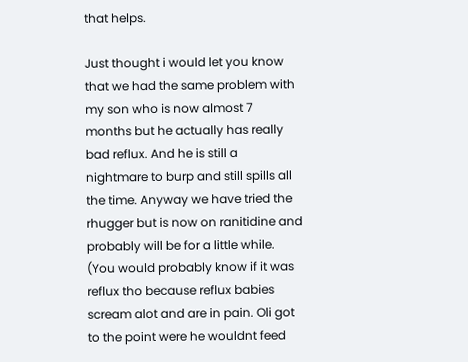that helps.

Just thought i would let you know that we had the same problem with my son who is now almost 7 months but he actually has really bad reflux. And he is still a nightmare to burp and still spills all the time. Anyway we have tried the rhugger but is now on ranitidine and probably will be for a little while.
(You would probably know if it was reflux tho because reflux babies scream alot and are in pain. Oli got to the point were he wouldnt feed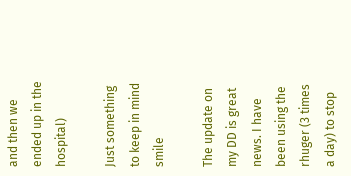and then we ended up in the hospital)

Just something to keep in mind smile

The update on my DD is great news. I have been using the rhuger (3 times a day) to stop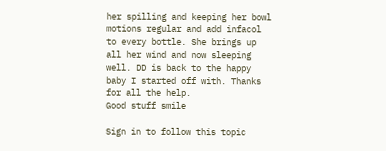her spilling and keeping her bowl motions regular and add infacol to every bottle. She brings up all her wind and now sleeping well. DD is back to the happy baby I started off with. Thanks for all the help.
Good stuff smile

Sign in to follow this topic